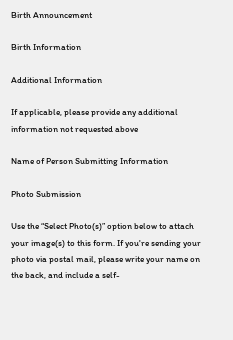Birth Announcement

Birth Information

Additional Information

If applicable, please provide any additional information not requested above

Name of Person Submitting Information

Photo Submission

Use the “Select Photo(s)” option below to attach your image(s) to this form. If you're sending your photo via postal mail, please write your name on the back, and include a self-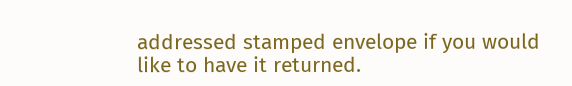addressed stamped envelope if you would like to have it returned.